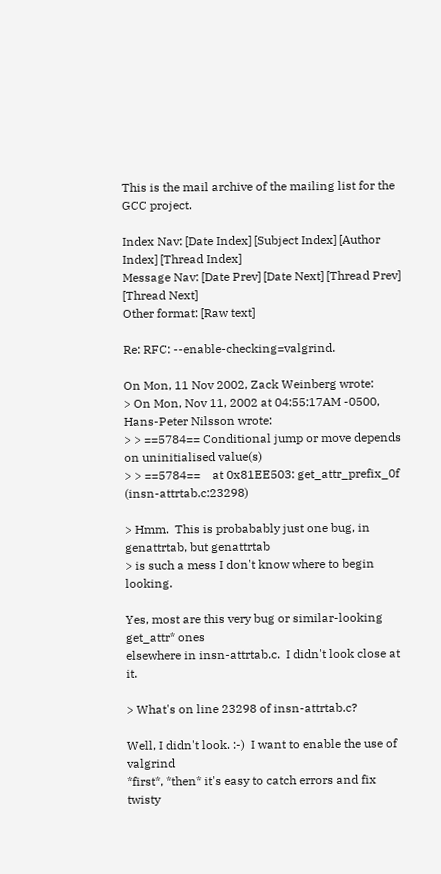This is the mail archive of the mailing list for the GCC project.

Index Nav: [Date Index] [Subject Index] [Author Index] [Thread Index]
Message Nav: [Date Prev] [Date Next] [Thread Prev] [Thread Next]
Other format: [Raw text]

Re: RFC: --enable-checking=valgrind.

On Mon, 11 Nov 2002, Zack Weinberg wrote:
> On Mon, Nov 11, 2002 at 04:55:17AM -0500, Hans-Peter Nilsson wrote:
> > ==5784== Conditional jump or move depends on uninitialised value(s)
> > ==5784==    at 0x81EE503: get_attr_prefix_0f (insn-attrtab.c:23298)

> Hmm.  This is probabably just one bug, in genattrtab, but genattrtab
> is such a mess I don't know where to begin looking.

Yes, most are this very bug or similar-looking get_attr* ones
elsewhere in insn-attrtab.c.  I didn't look close at it.

> What's on line 23298 of insn-attrtab.c?

Well, I didn't look. :-)  I want to enable the use of valgrind
*first*, *then* it's easy to catch errors and fix twisty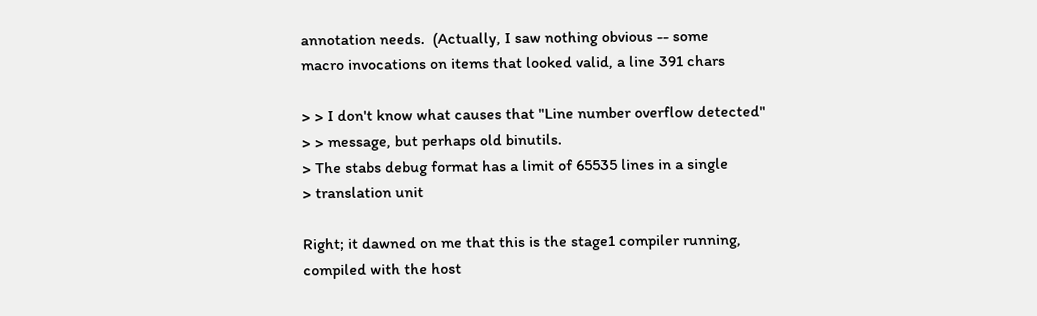annotation needs.  (Actually, I saw nothing obvious -- some
macro invocations on items that looked valid, a line 391 chars

> > I don't know what causes that "Line number overflow detected"
> > message, but perhaps old binutils.
> The stabs debug format has a limit of 65535 lines in a single
> translation unit

Right; it dawned on me that this is the stage1 compiler running,
compiled with the host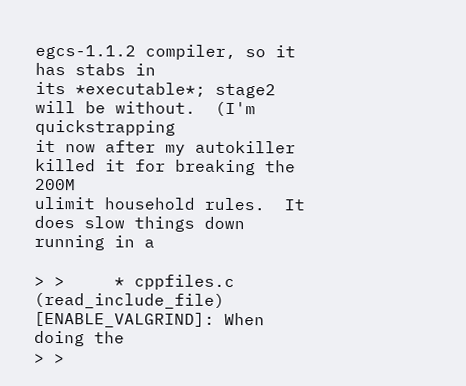egcs-1.1.2 compiler, so it has stabs in
its *executable*; stage2 will be without.  (I'm quickstrapping
it now after my autokiller killed it for breaking the 200M
ulimit household rules.  It does slow things down running in a

> >     * cppfiles.c (read_include_file) [ENABLE_VALGRIND]: When doing the
> >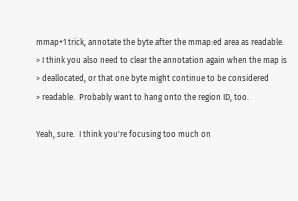mmap+1 trick, annotate the byte after the mmap:ed area as readable.
> I think you also need to clear the annotation again when the map is
> deallocated, or that one byte might continue to be considered
> readable.  Probably want to hang onto the region ID, too.

Yeah, sure.  I think you're focusing too much on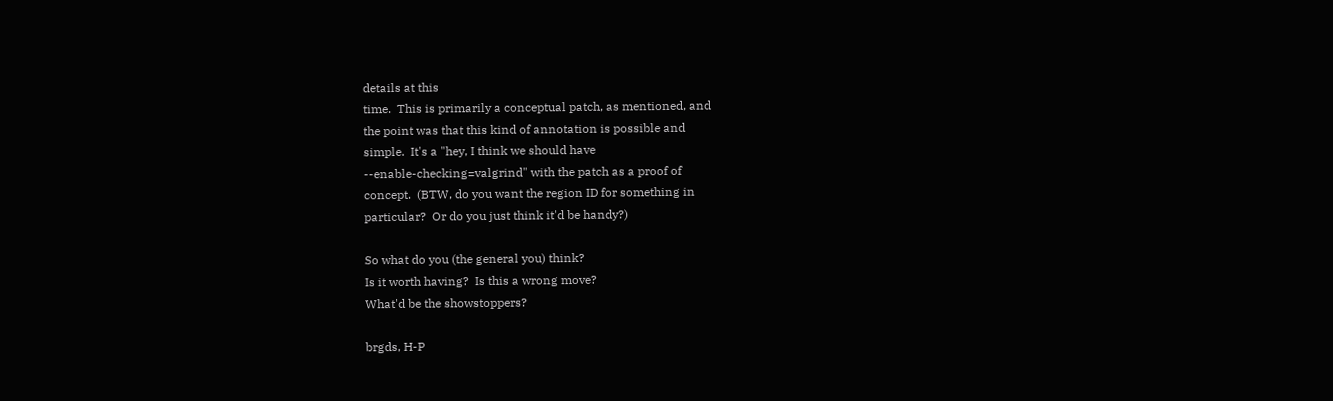details at this
time.  This is primarily a conceptual patch, as mentioned, and
the point was that this kind of annotation is possible and
simple.  It's a "hey, I think we should have
--enable-checking=valgrind" with the patch as a proof of
concept.  (BTW, do you want the region ID for something in
particular?  Or do you just think it'd be handy?)

So what do you (the general you) think?
Is it worth having?  Is this a wrong move?
What'd be the showstoppers?

brgds, H-P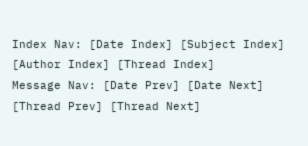Index Nav: [Date Index] [Subject Index] [Author Index] [Thread Index]
Message Nav: [Date Prev] [Date Next] [Thread Prev] [Thread Next]